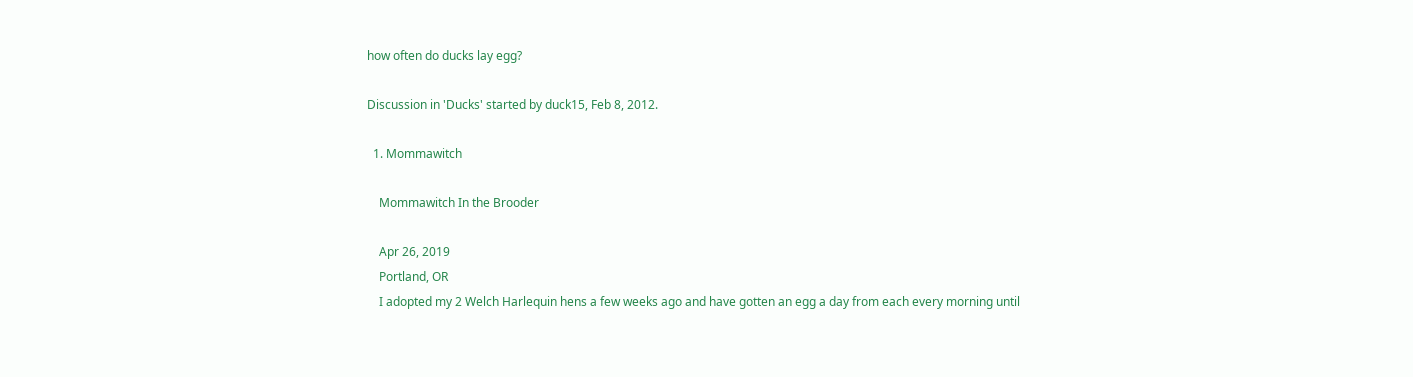how often do ducks lay egg?

Discussion in 'Ducks' started by duck15, Feb 8, 2012.

  1. Mommawitch

    Mommawitch In the Brooder

    Apr 26, 2019
    Portland, OR
    I adopted my 2 Welch Harlequin hens a few weeks ago and have gotten an egg a day from each every morning until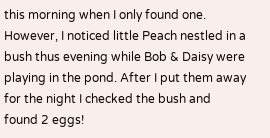this morning when I only found one. However, I noticed little Peach nestled in a bush thus evening while Bob & Daisy were playing in the pond. After I put them away for the night I checked the bush and found 2 eggs!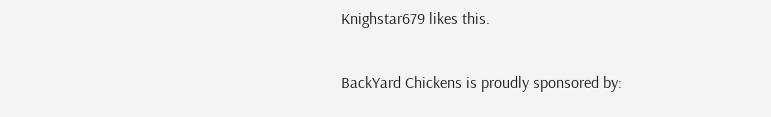Knighstar679 likes this.

BackYard Chickens is proudly sponsored by: